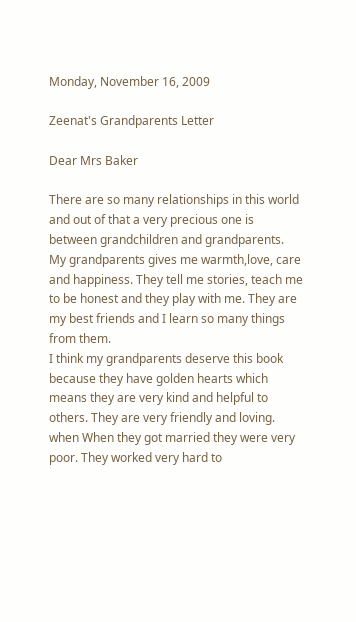Monday, November 16, 2009

Zeenat's Grandparents Letter

Dear Mrs Baker

There are so many relationships in this world and out of that a very precious one is between grandchildren and grandparents.
My grandparents gives me warmth,love, care and happiness. They tell me stories, teach me to be honest and they play with me. They are my best friends and I learn so many things from them.
I think my grandparents deserve this book because they have golden hearts which means they are very kind and helpful to others. They are very friendly and loving.
when When they got married they were very poor. They worked very hard to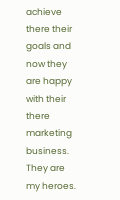achieve there their goals and now they are happy with their there marketing business. They are my heroes.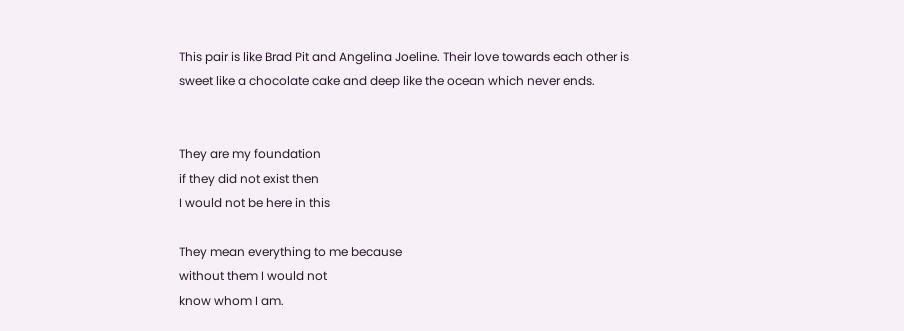This pair is like Brad Pit and Angelina Joeline. Their love towards each other is sweet like a chocolate cake and deep like the ocean which never ends.


They are my foundation
if they did not exist then
I would not be here in this

They mean everything to me because
without them I would not
know whom I am.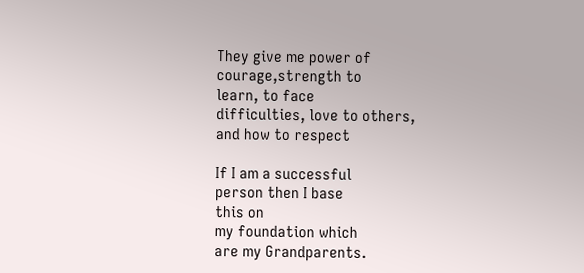They give me power of
courage,strength to
learn, to face
difficulties, love to others,
and how to respect

If I am a successful
person then I base
this on
my foundation which
are my Grandparents.